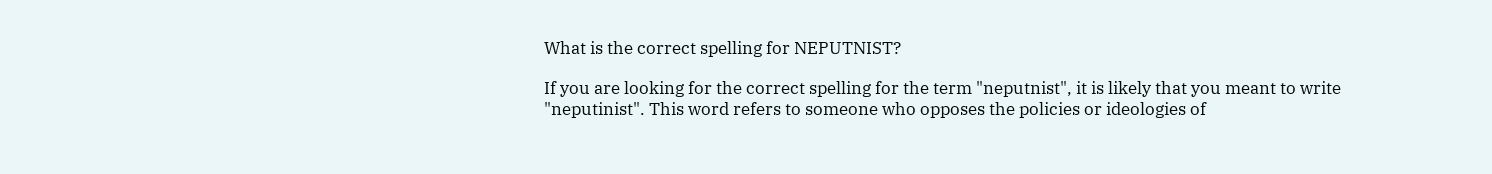What is the correct spelling for NEPUTNIST?

If you are looking for the correct spelling for the term "neputnist", it is likely that you meant to write "neputinist". This word refers to someone who opposes the policies or ideologies of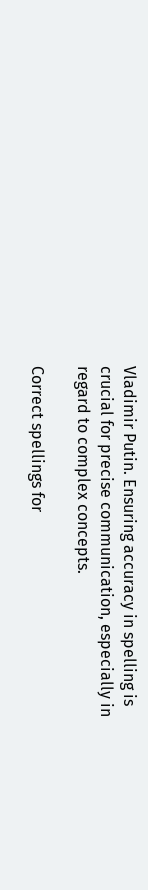Vladimir Putin. Ensuring accuracy in spelling is crucial for precise communication, especially in regard to complex concepts.

Correct spellings for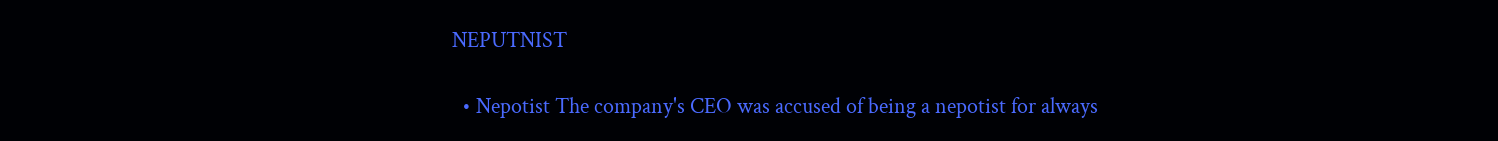NEPUTNIST

  • Nepotist The company's CEO was accused of being a nepotist for always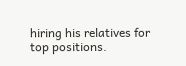hiring his relatives for top positions.